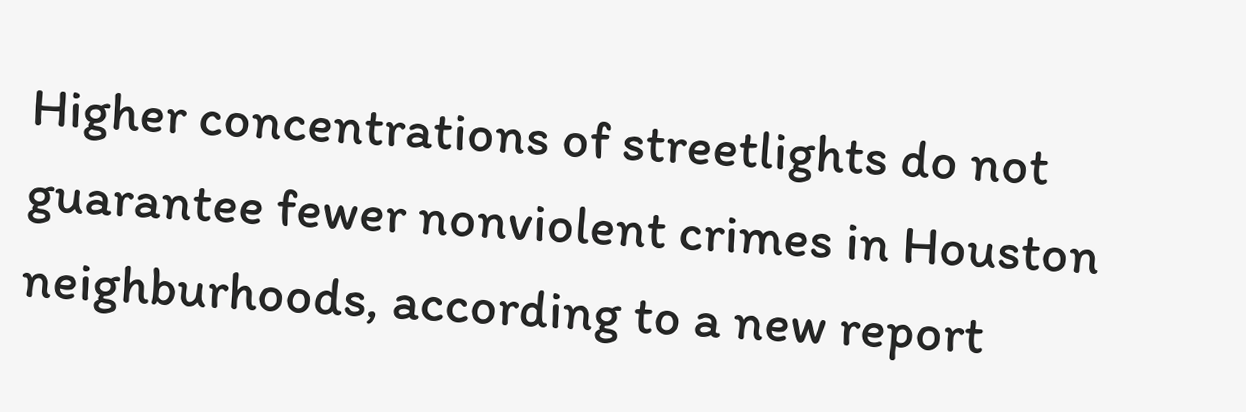Higher concentrations of streetlights do not guarantee fewer nonviolent crimes in Houston neighburhoods, according to a new report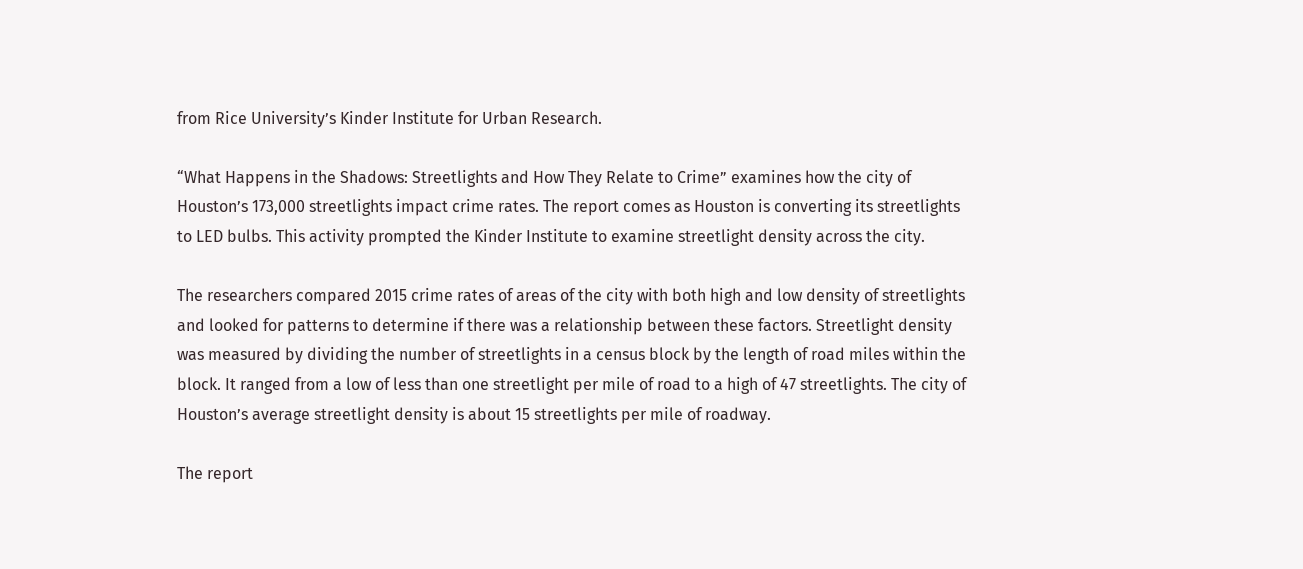from Rice University’s Kinder Institute for Urban Research.

“What Happens in the Shadows: Streetlights and How They Relate to Crime” examines how the city of Houston’s 173,000 streetlights impact crime rates. The report comes as Houston is converting its streetlights to LED bulbs. This activity prompted the Kinder Institute to examine streetlight density across the city.

The researchers compared 2015 crime rates of areas of the city with both high and low density of streetlights and looked for patterns to determine if there was a relationship between these factors. Streetlight density was measured by dividing the number of streetlights in a census block by the length of road miles within the block. It ranged from a low of less than one streetlight per mile of road to a high of 47 streetlights. The city of Houston’s average streetlight density is about 15 streetlights per mile of roadway.

The report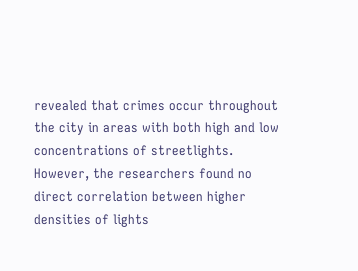revealed that crimes occur throughout the city in areas with both high and low concentrations of streetlights. However, the researchers found no direct correlation between higher densities of lights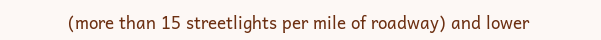(more than 15 streetlights per mile of roadway) and lower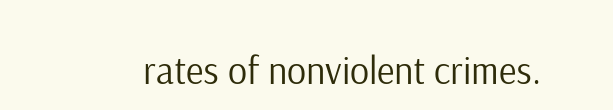rates of nonviolent crimes.